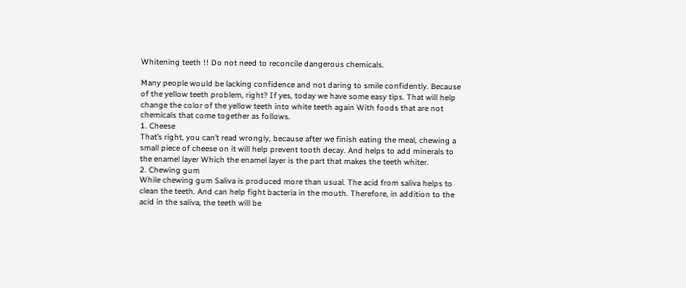Whitening teeth !! Do not need to reconcile dangerous chemicals.

Many people would be lacking confidence and not daring to smile confidently. Because of the yellow teeth problem, right? If yes, today we have some easy tips. That will help change the color of the yellow teeth into white teeth again With foods that are not chemicals that come together as follows.
1. Cheese
That’s right, you can’t read wrongly, because after we finish eating the meal, chewing a small piece of cheese on it will help prevent tooth decay. And helps to add minerals to the enamel layer Which the enamel layer is the part that makes the teeth whiter.
2. Chewing gum
While chewing gum Saliva is produced more than usual. The acid from saliva helps to clean the teeth. And can help fight bacteria in the mouth. Therefore, in addition to the acid in the saliva, the teeth will be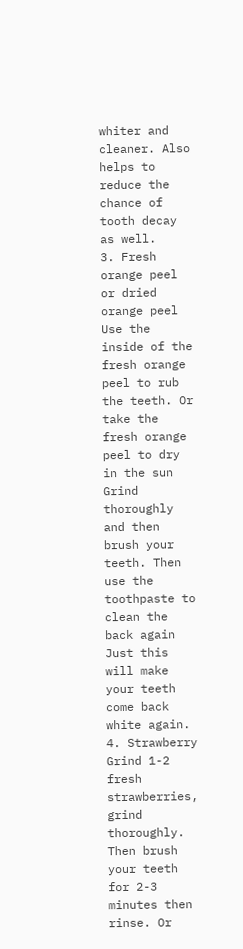whiter and cleaner. Also helps to reduce the chance of tooth decay as well.
3. Fresh orange peel or dried orange peel
Use the inside of the fresh orange peel to rub the teeth. Or take the fresh orange peel to dry in the sun Grind thoroughly and then brush your teeth. Then use the toothpaste to clean the back again Just this will make your teeth come back white again.
4. Strawberry
Grind 1-2 fresh strawberries, grind thoroughly. Then brush your teeth for 2-3 minutes then rinse. Or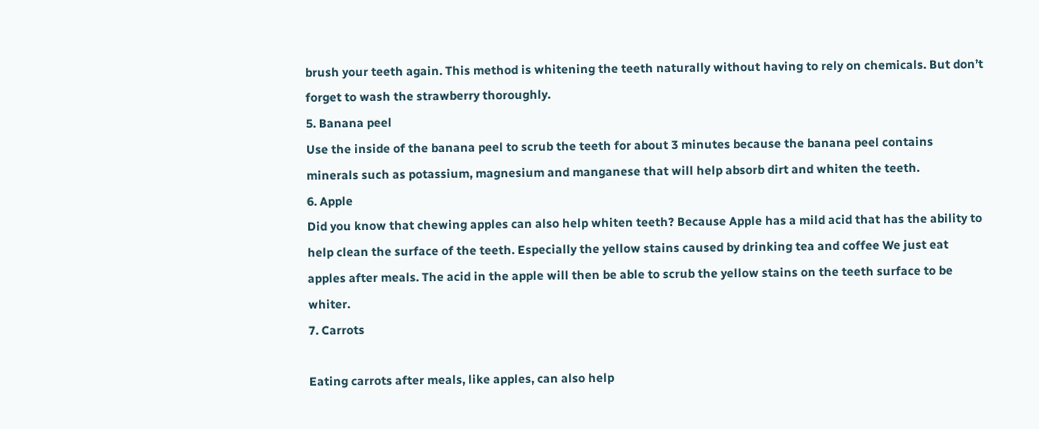brush your teeth again. This method is whitening the teeth naturally without having to rely on chemicals. But don’t forget to wash the strawberry thoroughly.
5. Banana peel
Use the inside of the banana peel to scrub the teeth for about 3 minutes because the banana peel contains minerals such as potassium, magnesium and manganese that will help absorb dirt and whiten the teeth.
6. Apple
Did you know that chewing apples can also help whiten teeth? Because Apple has a mild acid that has the ability to help clean the surface of the teeth. Especially the yellow stains caused by drinking tea and coffee We just eat apples after meals. The acid in the apple will then be able to scrub the yellow stains on the teeth surface to be whiter.
7. Carrots

Eating carrots after meals, like apples, can also help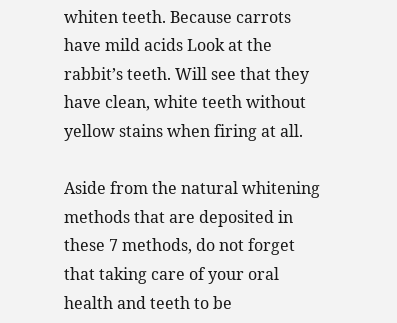whiten teeth. Because carrots have mild acids Look at the rabbit’s teeth. Will see that they have clean, white teeth without yellow stains when firing at all.

Aside from the natural whitening methods that are deposited in these 7 methods, do not forget that taking care of your oral health and teeth to be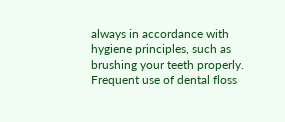always in accordance with hygiene principles, such as brushing your teeth properly. Frequent use of dental floss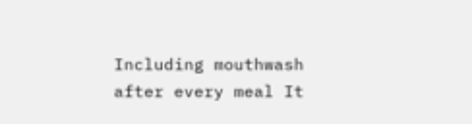Including mouthwash after every meal It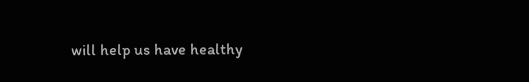will help us have healthy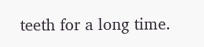teeth for a long time.